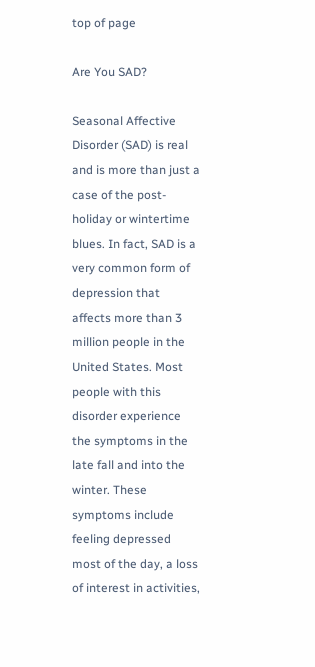top of page

Are You SAD?

Seasonal Affective Disorder (SAD) is real and is more than just a case of the post-holiday or wintertime blues. In fact, SAD is a very common form of depression that affects more than 3 million people in the United States. Most people with this disorder experience the symptoms in the late fall and into the winter. These symptoms include feeling depressed most of the day, a loss of interest in activities,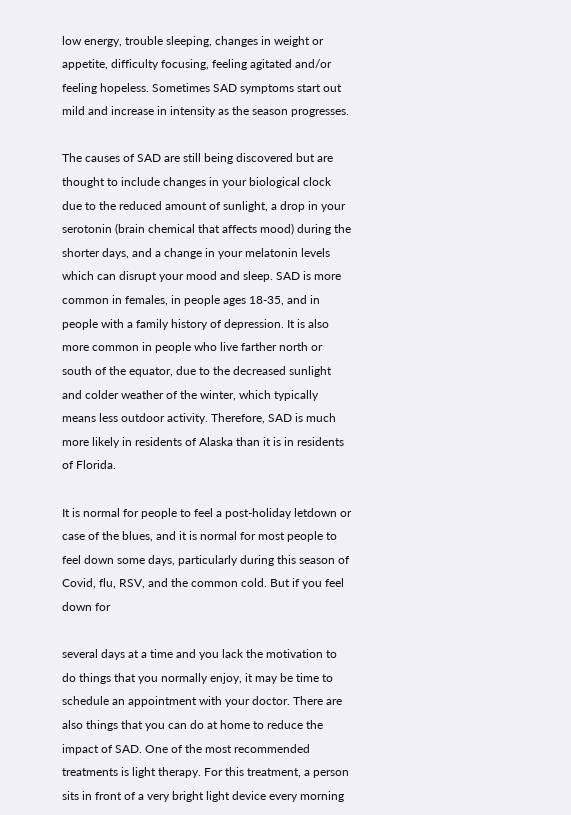low energy, trouble sleeping, changes in weight or appetite, difficulty focusing, feeling agitated and/or feeling hopeless. Sometimes SAD symptoms start out mild and increase in intensity as the season progresses.

The causes of SAD are still being discovered but are thought to include changes in your biological clock due to the reduced amount of sunlight, a drop in your serotonin (brain chemical that affects mood) during the shorter days, and a change in your melatonin levels which can disrupt your mood and sleep. SAD is more common in females, in people ages 18-35, and in people with a family history of depression. It is also more common in people who live farther north or south of the equator, due to the decreased sunlight and colder weather of the winter, which typically means less outdoor activity. Therefore, SAD is much more likely in residents of Alaska than it is in residents of Florida.

It is normal for people to feel a post-holiday letdown or case of the blues, and it is normal for most people to feel down some days, particularly during this season of Covid, flu, RSV, and the common cold. But if you feel down for

several days at a time and you lack the motivation to do things that you normally enjoy, it may be time to schedule an appointment with your doctor. There are also things that you can do at home to reduce the impact of SAD. One of the most recommended treatments is light therapy. For this treatment, a person sits in front of a very bright light device every morning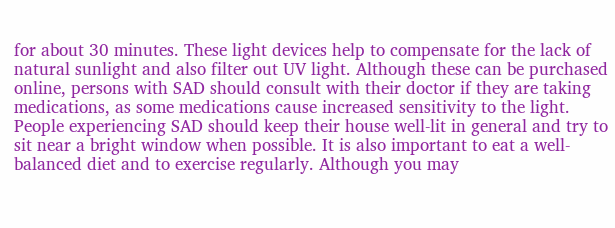for about 30 minutes. These light devices help to compensate for the lack of natural sunlight and also filter out UV light. Although these can be purchased online, persons with SAD should consult with their doctor if they are taking medications, as some medications cause increased sensitivity to the light. People experiencing SAD should keep their house well-lit in general and try to sit near a bright window when possible. It is also important to eat a well-balanced diet and to exercise regularly. Although you may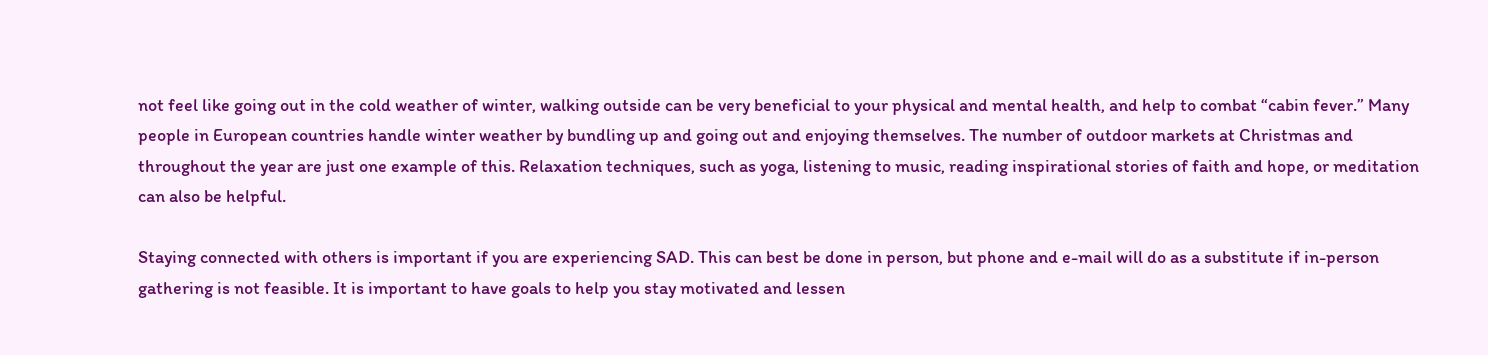not feel like going out in the cold weather of winter, walking outside can be very beneficial to your physical and mental health, and help to combat “cabin fever.” Many people in European countries handle winter weather by bundling up and going out and enjoying themselves. The number of outdoor markets at Christmas and throughout the year are just one example of this. Relaxation techniques, such as yoga, listening to music, reading inspirational stories of faith and hope, or meditation can also be helpful.

Staying connected with others is important if you are experiencing SAD. This can best be done in person, but phone and e-mail will do as a substitute if in-person gathering is not feasible. It is important to have goals to help you stay motivated and lessen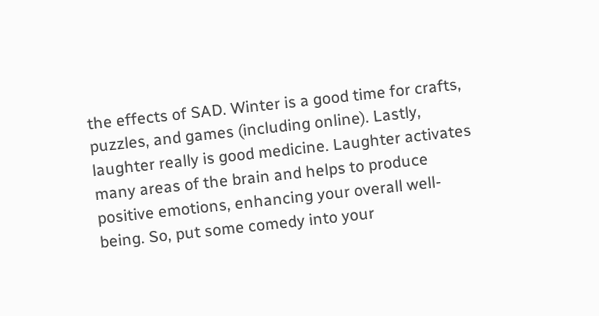the effects of SAD. Winter is a good time for crafts, puzzles, and games (including online). Lastly, laughter really is good medicine. Laughter activates many areas of the brain and helps to produce positive emotions, enhancing your overall well-being. So, put some comedy into your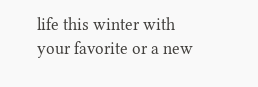life this winter with your favorite or a new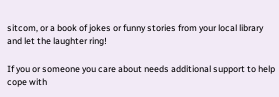sitcom, or a book of jokes or funny stories from your local library and let the laughter ring!

If you or someone you care about needs additional support to help cope with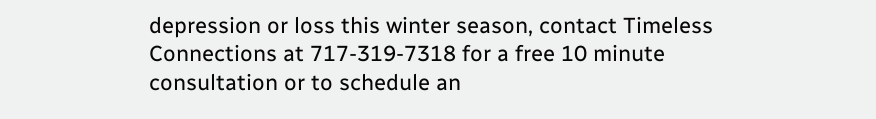depression or loss this winter season, contact Timeless Connections at 717-319-7318 for a free 10 minute consultation or to schedule an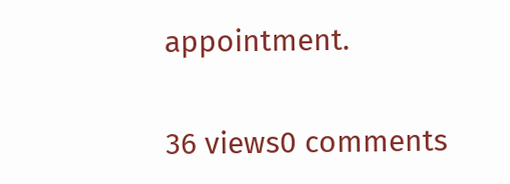appointment.

36 views0 comments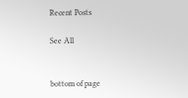Recent Posts

See All


bottom of page